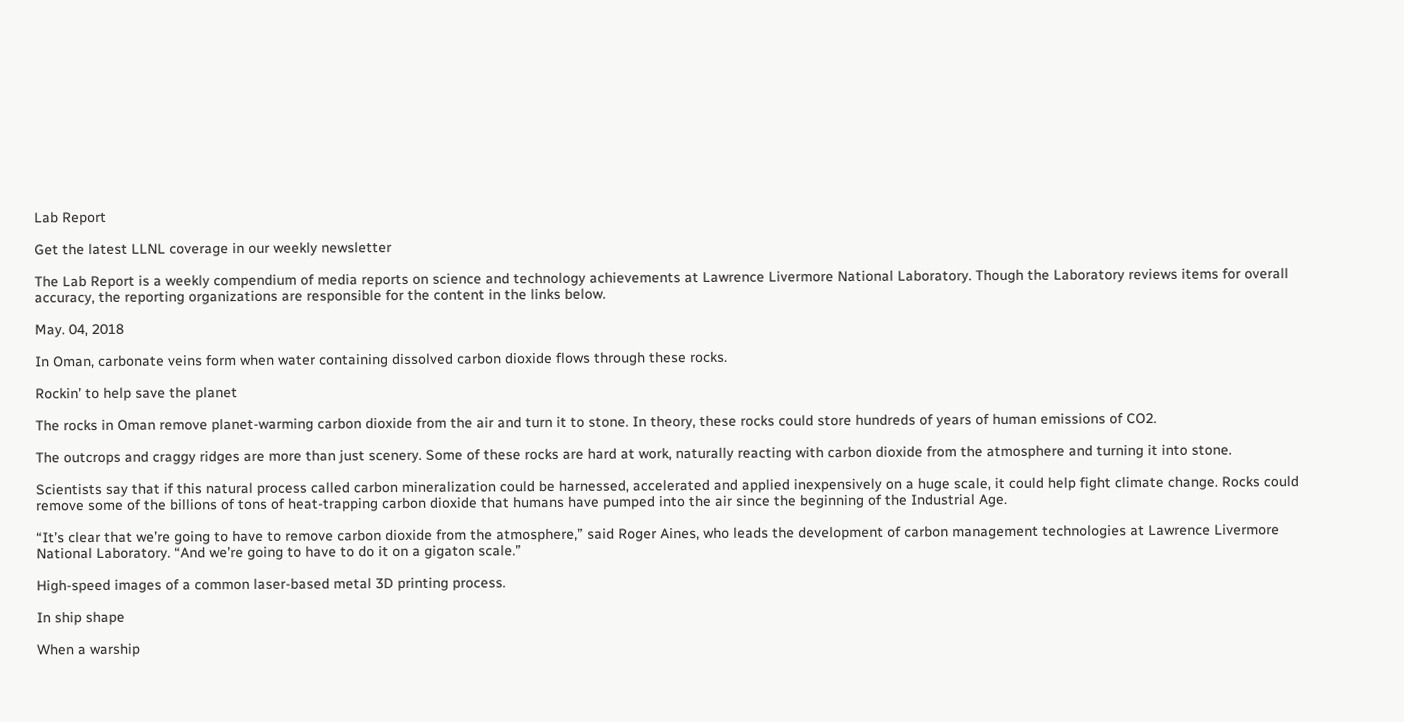Lab Report

Get the latest LLNL coverage in our weekly newsletter

The Lab Report is a weekly compendium of media reports on science and technology achievements at Lawrence Livermore National Laboratory. Though the Laboratory reviews items for overall accuracy, the reporting organizations are responsible for the content in the links below.

May. 04, 2018

In Oman, carbonate veins form when water containing dissolved carbon dioxide flows through these rocks.

Rockin’ to help save the planet

The rocks in Oman remove planet-warming carbon dioxide from the air and turn it to stone. In theory, these rocks could store hundreds of years of human emissions of CO2.

The outcrops and craggy ridges are more than just scenery. Some of these rocks are hard at work, naturally reacting with carbon dioxide from the atmosphere and turning it into stone.

Scientists say that if this natural process called carbon mineralization could be harnessed, accelerated and applied inexpensively on a huge scale, it could help fight climate change. Rocks could remove some of the billions of tons of heat-trapping carbon dioxide that humans have pumped into the air since the beginning of the Industrial Age.

“It’s clear that we’re going to have to remove carbon dioxide from the atmosphere,” said Roger Aines, who leads the development of carbon management technologies at Lawrence Livermore National Laboratory. “And we’re going to have to do it on a gigaton scale.”

High-speed images of a common laser-based metal 3D printing process.

In ship shape

When a warship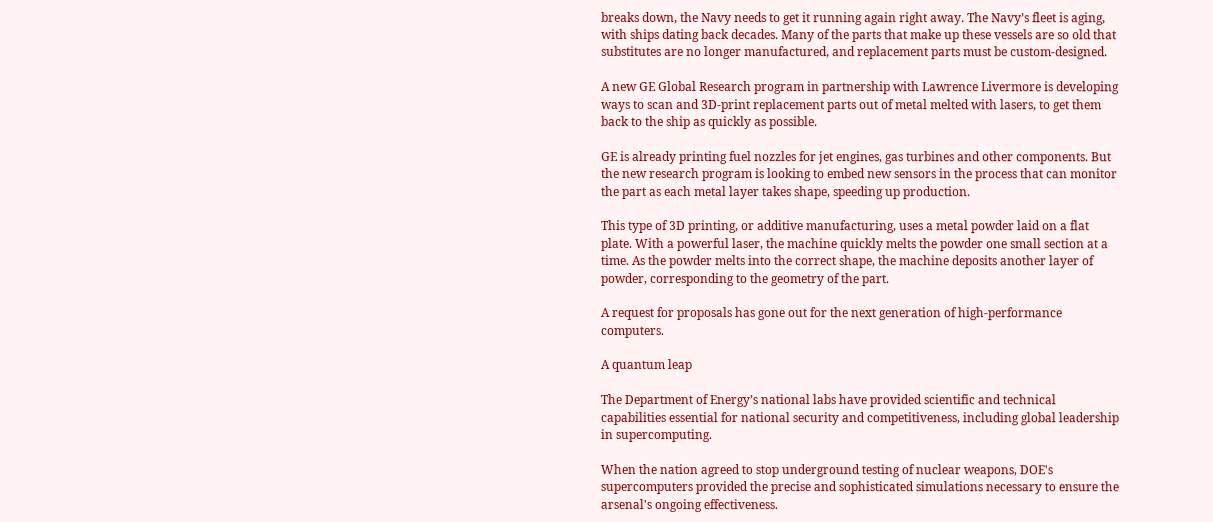breaks down, the Navy needs to get it running again right away. The Navy’s fleet is aging, with ships dating back decades. Many of the parts that make up these vessels are so old that substitutes are no longer manufactured, and replacement parts must be custom-designed.

A new GE Global Research program in partnership with Lawrence Livermore is developing ways to scan and 3D-print replacement parts out of metal melted with lasers, to get them back to the ship as quickly as possible.

GE is already printing fuel nozzles for jet engines, gas turbines and other components. But the new research program is looking to embed new sensors in the process that can monitor the part as each metal layer takes shape, speeding up production.

This type of 3D printing, or additive manufacturing, uses a metal powder laid on a flat plate. With a powerful laser, the machine quickly melts the powder one small section at a time. As the powder melts into the correct shape, the machine deposits another layer of powder, corresponding to the geometry of the part.

A request for proposals has gone out for the next generation of high-performance computers.

A quantum leap

The Department of Energy’s national labs have provided scientific and technical capabilities essential for national security and competitiveness, including global leadership in supercomputing.

When the nation agreed to stop underground testing of nuclear weapons, DOE's supercomputers provided the precise and sophisticated simulations necessary to ensure the arsenal's ongoing effectiveness.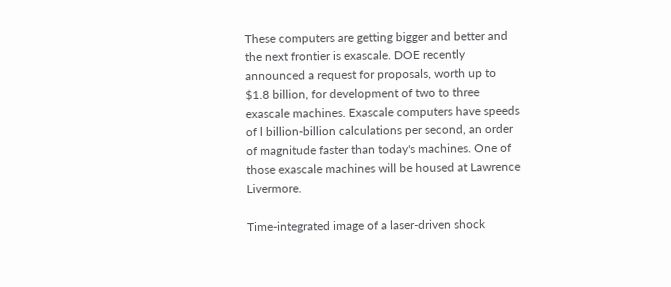These computers are getting bigger and better and the next frontier is exascale. DOE recently announced a request for proposals, worth up to $1.8 billion, for development of two to three exascale machines. Exascale computers have speeds of l billion-billion calculations per second, an order of magnitude faster than today's machines. One of those exascale machines will be housed at Lawrence Livermore.

Time-integrated image of a laser-driven shock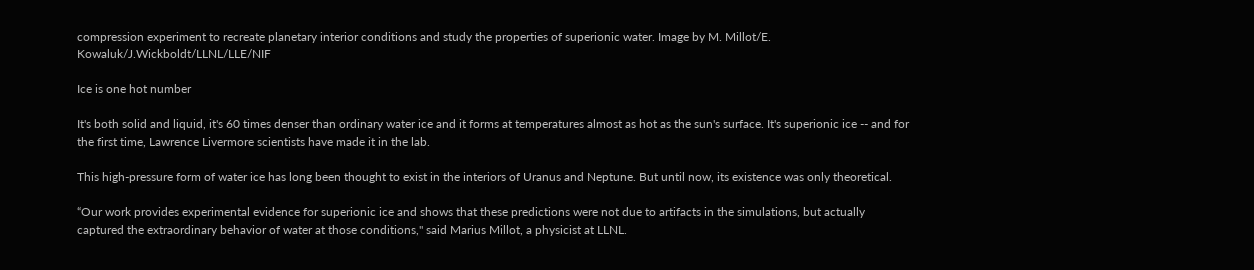compression experiment to recreate planetary interior conditions and study the properties of superionic water. Image by M. Millot/E. Kowaluk/J.Wickboldt/LLNL/LLE/NIF

Ice is one hot number

It's both solid and liquid, it's 60 times denser than ordinary water ice and it forms at temperatures almost as hot as the sun's surface. It's superionic ice -- and for the first time, Lawrence Livermore scientists have made it in the lab.

This high-pressure form of water ice has long been thought to exist in the interiors of Uranus and Neptune. But until now, its existence was only theoretical.

“Our work provides experimental evidence for superionic ice and shows that these predictions were not due to artifacts in the simulations, but actually captured the extraordinary behavior of water at those conditions," said Marius Millot, a physicist at LLNL.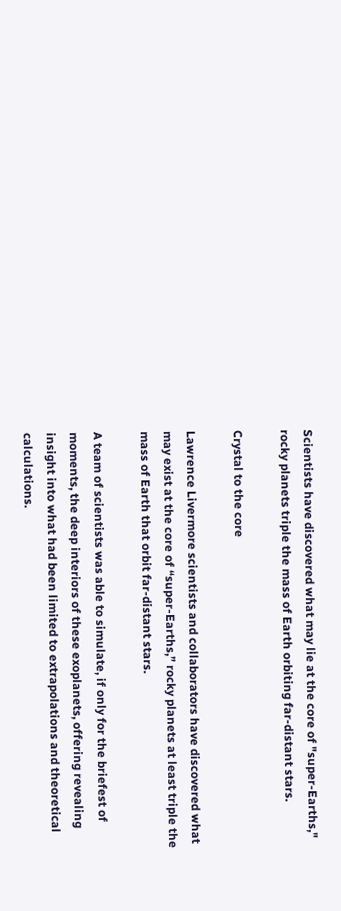Scientists have discovered what may lie at the core of "super-Earths," rocky planets triple the mass of Earth orbiting far-distant stars.

Crystal to the core

Lawrence Livermore scientists and collaborators have discovered what may exist at the core of “super-Earths,” rocky planets at least triple the mass of Earth that orbit far-distant stars.

A team of scientists was able to simulate, if only for the briefest of moments, the deep interiors of these exoplanets, offering revealing insight into what had been limited to extrapolations and theoretical calculations.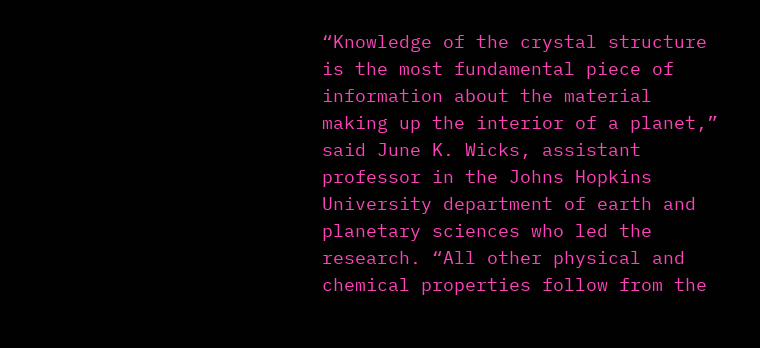“Knowledge of the crystal structure is the most fundamental piece of information about the material making up the interior of a planet,” said June K. Wicks, assistant professor in the Johns Hopkins University department of earth and planetary sciences who led the research. “All other physical and chemical properties follow from the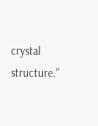crystal structure.”